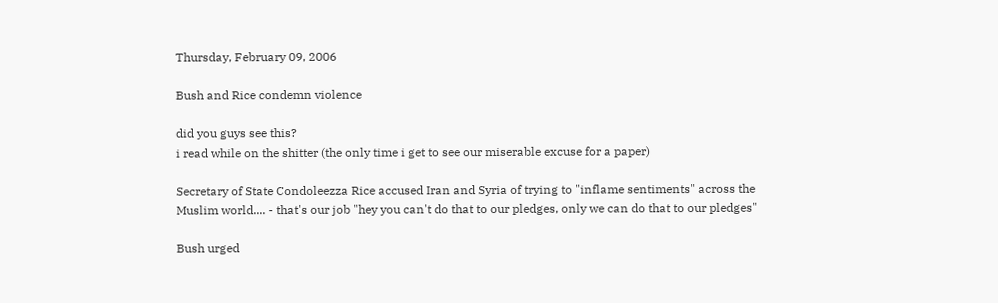Thursday, February 09, 2006

Bush and Rice condemn violence

did you guys see this?
i read while on the shitter (the only time i get to see our miserable excuse for a paper)

Secretary of State Condoleezza Rice accused Iran and Syria of trying to "inflame sentiments" across the Muslim world.... - that's our job "hey you can't do that to our pledges, only we can do that to our pledges"

Bush urged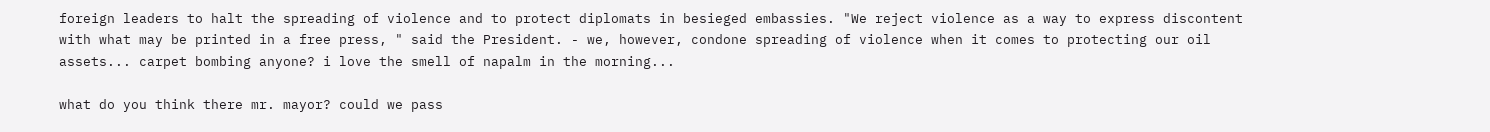foreign leaders to halt the spreading of violence and to protect diplomats in besieged embassies. "We reject violence as a way to express discontent with what may be printed in a free press, " said the President. - we, however, condone spreading of violence when it comes to protecting our oil assets... carpet bombing anyone? i love the smell of napalm in the morning...

what do you think there mr. mayor? could we pass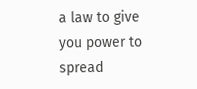a law to give you power to spread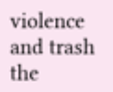violence and trash the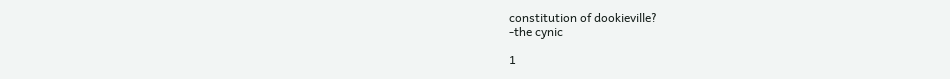constitution of dookieville?
-the cynic

1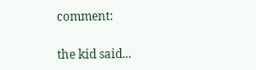comment:

the kid said...